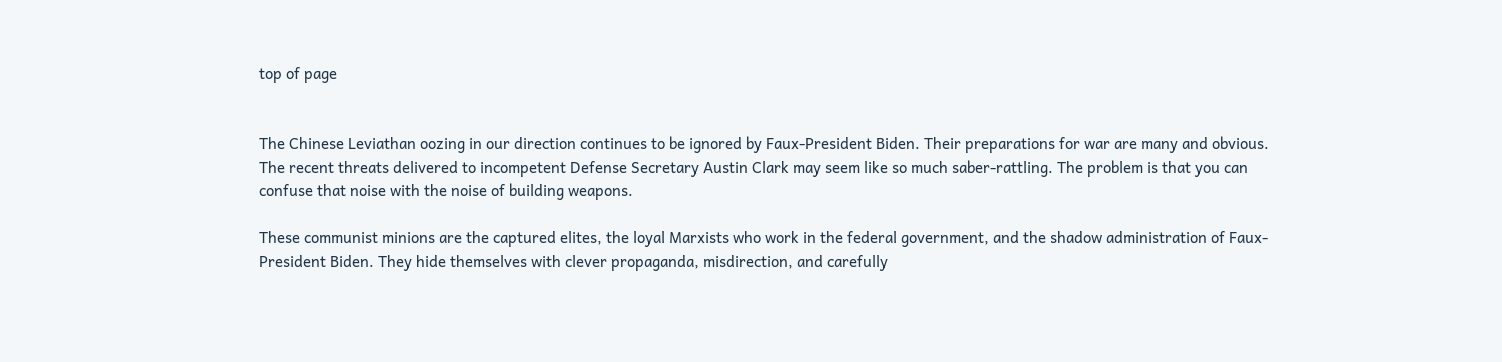top of page


The Chinese Leviathan oozing in our direction continues to be ignored by Faux-President Biden. Their preparations for war are many and obvious. The recent threats delivered to incompetent Defense Secretary Austin Clark may seem like so much saber-rattling. The problem is that you can confuse that noise with the noise of building weapons.

These communist minions are the captured elites, the loyal Marxists who work in the federal government, and the shadow administration of Faux-President Biden. They hide themselves with clever propaganda, misdirection, and carefully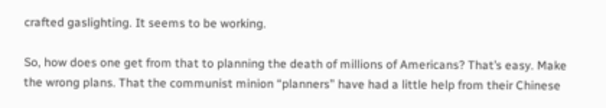crafted gaslighting. It seems to be working.

So, how does one get from that to planning the death of millions of Americans? That’s easy. Make the wrong plans. That the communist minion “planners” have had a little help from their Chinese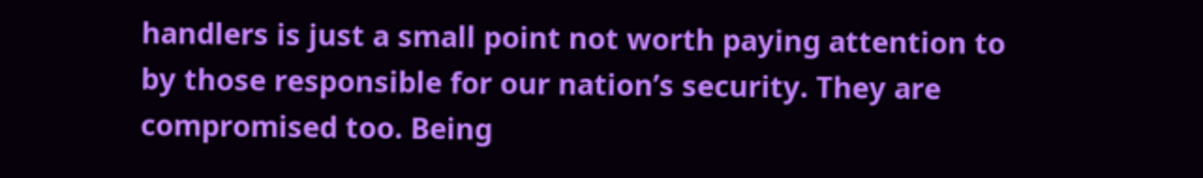handlers is just a small point not worth paying attention to by those responsible for our nation’s security. They are compromised too. Being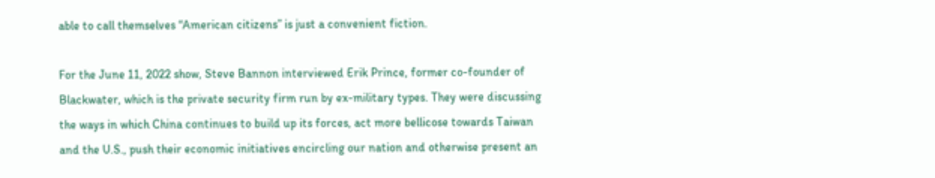able to call themselves “American citizens” is just a convenient fiction.

For the June 11, 2022 show, Steve Bannon interviewed Erik Prince, former co-founder of Blackwater, which is the private security firm run by ex-military types. They were discussing the ways in which China continues to build up its forces, act more bellicose towards Taiwan and the U.S., push their economic initiatives encircling our nation and otherwise present an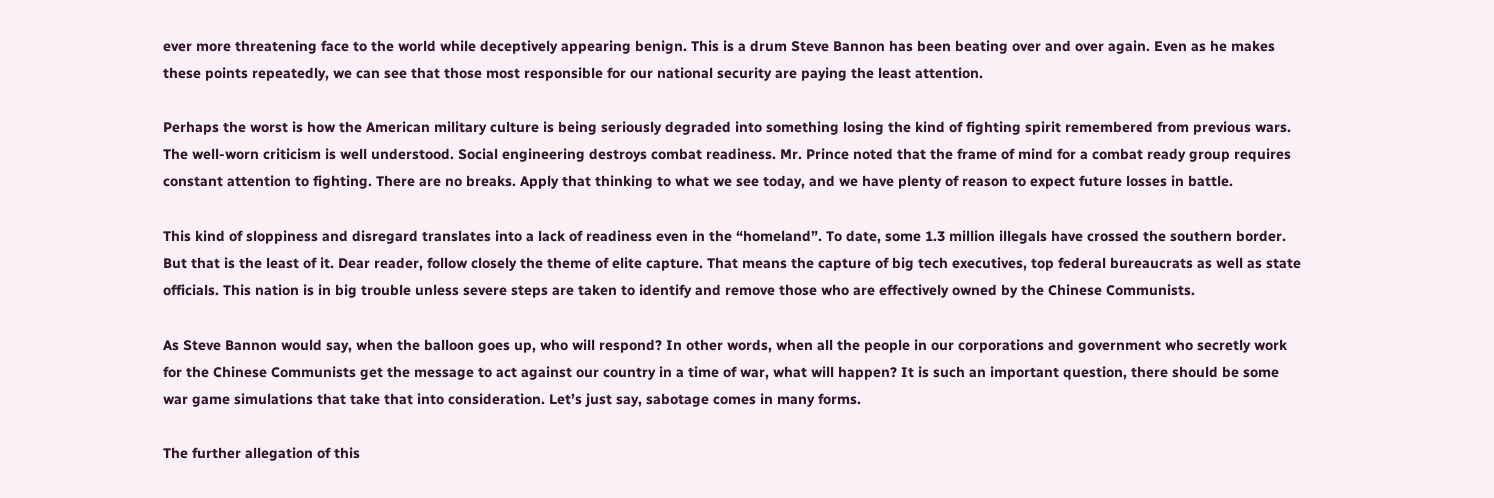ever more threatening face to the world while deceptively appearing benign. This is a drum Steve Bannon has been beating over and over again. Even as he makes these points repeatedly, we can see that those most responsible for our national security are paying the least attention.

Perhaps the worst is how the American military culture is being seriously degraded into something losing the kind of fighting spirit remembered from previous wars. The well-worn criticism is well understood. Social engineering destroys combat readiness. Mr. Prince noted that the frame of mind for a combat ready group requires constant attention to fighting. There are no breaks. Apply that thinking to what we see today, and we have plenty of reason to expect future losses in battle.

This kind of sloppiness and disregard translates into a lack of readiness even in the “homeland”. To date, some 1.3 million illegals have crossed the southern border. But that is the least of it. Dear reader, follow closely the theme of elite capture. That means the capture of big tech executives, top federal bureaucrats as well as state officials. This nation is in big trouble unless severe steps are taken to identify and remove those who are effectively owned by the Chinese Communists.

As Steve Bannon would say, when the balloon goes up, who will respond? In other words, when all the people in our corporations and government who secretly work for the Chinese Communists get the message to act against our country in a time of war, what will happen? It is such an important question, there should be some war game simulations that take that into consideration. Let’s just say, sabotage comes in many forms.

The further allegation of this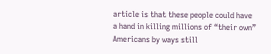article is that these people could have a hand in killing millions of “their own” Americans by ways still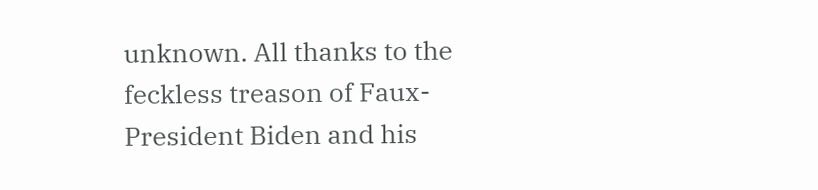unknown. All thanks to the feckless treason of Faux-President Biden and his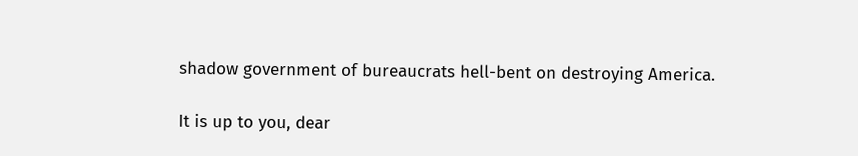shadow government of bureaucrats hell-bent on destroying America.

It is up to you, dear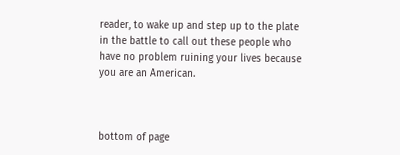reader, to wake up and step up to the plate in the battle to call out these people who have no problem ruining your lives because you are an American.



bottom of page